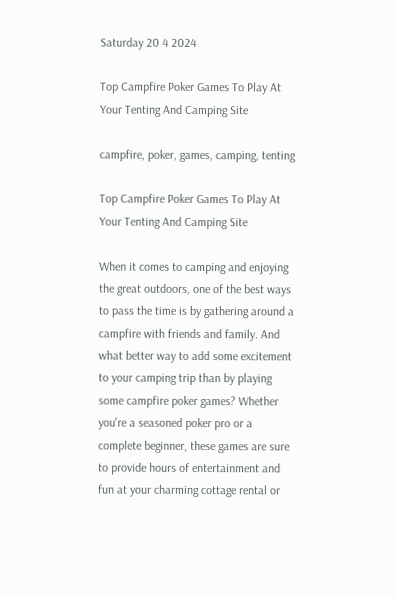Saturday 20 4 2024

Top Campfire Poker Games To Play At Your Tenting And Camping Site

campfire, poker, games, camping, tenting

Top Campfire Poker Games To Play At Your Tenting And Camping Site

When it comes to camping and enjoying the great outdoors, one of the best ways to pass the time is by gathering around a campfire with friends and family. And what better way to add some excitement to your camping trip than by playing some campfire poker games? Whether you're a seasoned poker pro or a complete beginner, these games are sure to provide hours of entertainment and fun at your charming cottage rental or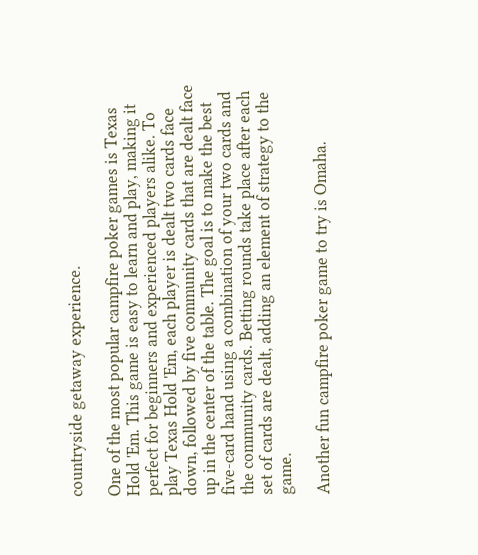countryside getaway experience.

One of the most popular campfire poker games is Texas Hold 'Em. This game is easy to learn and play, making it perfect for beginners and experienced players alike. To play Texas Hold 'Em, each player is dealt two cards face down, followed by five community cards that are dealt face up in the center of the table. The goal is to make the best five-card hand using a combination of your two cards and the community cards. Betting rounds take place after each set of cards are dealt, adding an element of strategy to the game.

Another fun campfire poker game to try is Omaha.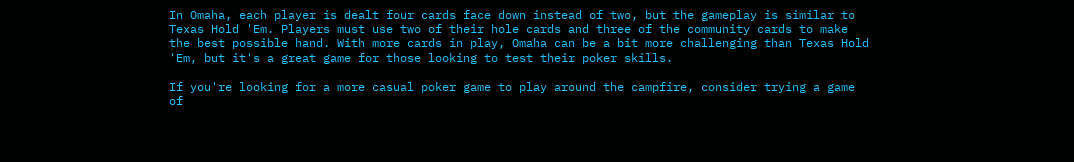In Omaha, each player is dealt four cards face down instead of two, but the gameplay is similar to Texas Hold 'Em. Players must use two of their hole cards and three of the community cards to make the best possible hand. With more cards in play, Omaha can be a bit more challenging than Texas Hold 'Em, but it's a great game for those looking to test their poker skills.

If you're looking for a more casual poker game to play around the campfire, consider trying a game of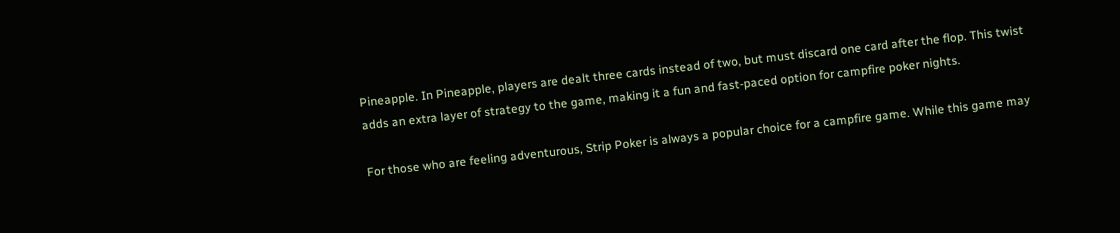Pineapple. In Pineapple, players are dealt three cards instead of two, but must discard one card after the flop. This twist adds an extra layer of strategy to the game, making it a fun and fast-paced option for campfire poker nights.

For those who are feeling adventurous, Strip Poker is always a popular choice for a campfire game. While this game may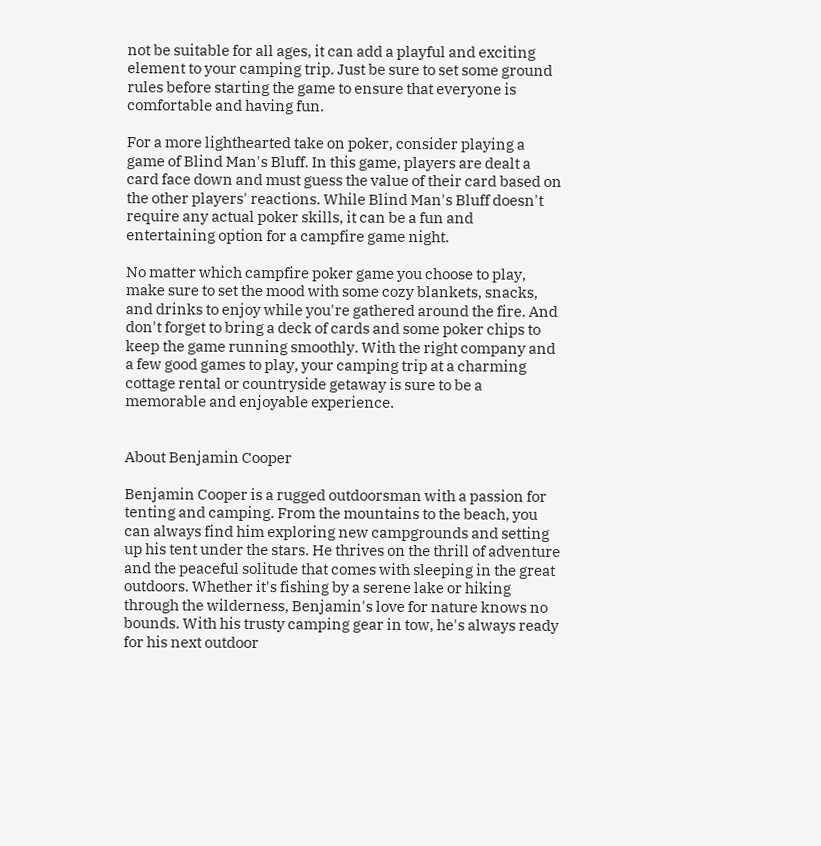not be suitable for all ages, it can add a playful and exciting element to your camping trip. Just be sure to set some ground rules before starting the game to ensure that everyone is comfortable and having fun.

For a more lighthearted take on poker, consider playing a game of Blind Man's Bluff. In this game, players are dealt a card face down and must guess the value of their card based on the other players' reactions. While Blind Man's Bluff doesn't require any actual poker skills, it can be a fun and entertaining option for a campfire game night.

No matter which campfire poker game you choose to play, make sure to set the mood with some cozy blankets, snacks, and drinks to enjoy while you're gathered around the fire. And don't forget to bring a deck of cards and some poker chips to keep the game running smoothly. With the right company and a few good games to play, your camping trip at a charming cottage rental or countryside getaway is sure to be a memorable and enjoyable experience.


About Benjamin Cooper

Benjamin Cooper is a rugged outdoorsman with a passion for tenting and camping. From the mountains to the beach, you can always find him exploring new campgrounds and setting up his tent under the stars. He thrives on the thrill of adventure and the peaceful solitude that comes with sleeping in the great outdoors. Whether it's fishing by a serene lake or hiking through the wilderness, Benjamin's love for nature knows no bounds. With his trusty camping gear in tow, he's always ready for his next outdoor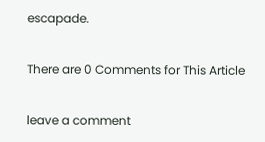escapade.

There are 0 Comments for This Article

leave a comment